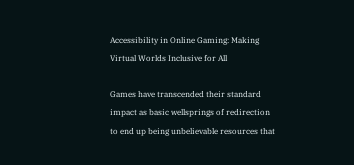Accessibility in Online Gaming: Making Virtual Worlds Inclusive for All

Games have transcended their standard impact as basic wellsprings of redirection to end up being unbelievable resources that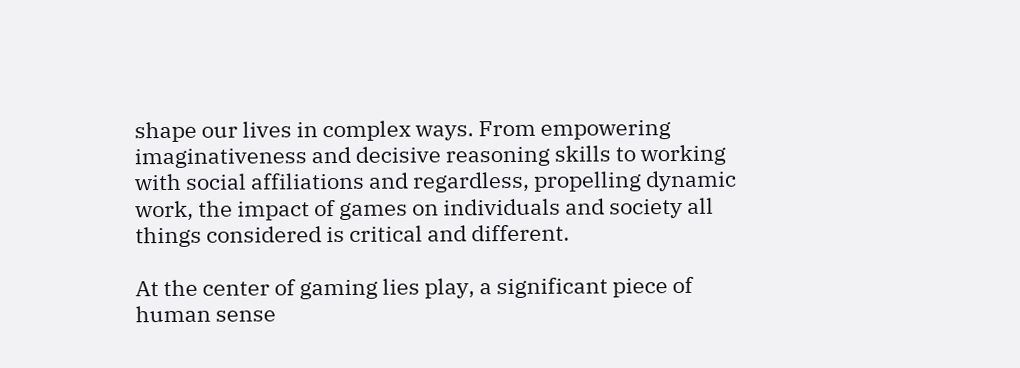shape our lives in complex ways. From empowering imaginativeness and decisive reasoning skills to working with social affiliations and regardless, propelling dynamic work, the impact of games on individuals and society all things considered is critical and different.

At the center of gaming lies play, a significant piece of human sense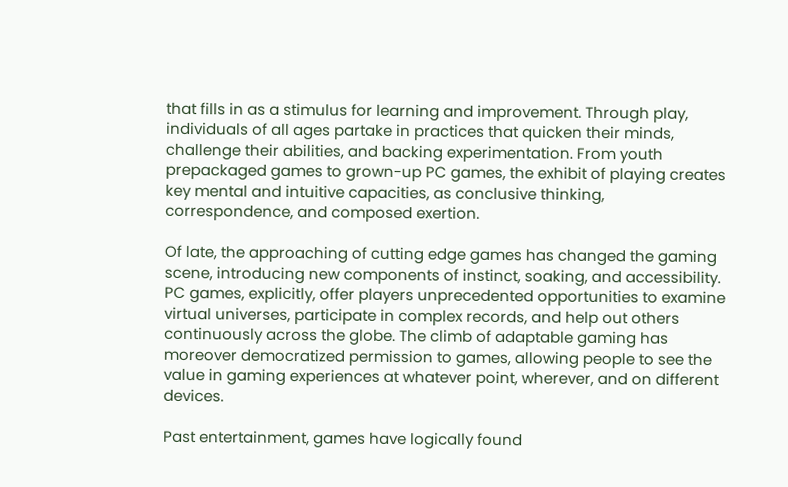that fills in as a stimulus for learning and improvement. Through play, individuals of all ages partake in practices that quicken their minds, challenge their abilities, and backing experimentation. From youth prepackaged games to grown-up PC games, the exhibit of playing creates key mental and intuitive capacities, as conclusive thinking, correspondence, and composed exertion.

Of late, the approaching of cutting edge games has changed the gaming scene, introducing new components of instinct, soaking, and accessibility. PC games, explicitly, offer players unprecedented opportunities to examine virtual universes, participate in complex records, and help out others continuously across the globe. The climb of adaptable gaming has moreover democratized permission to games, allowing people to see the value in gaming experiences at whatever point, wherever, and on different devices.

Past entertainment, games have logically found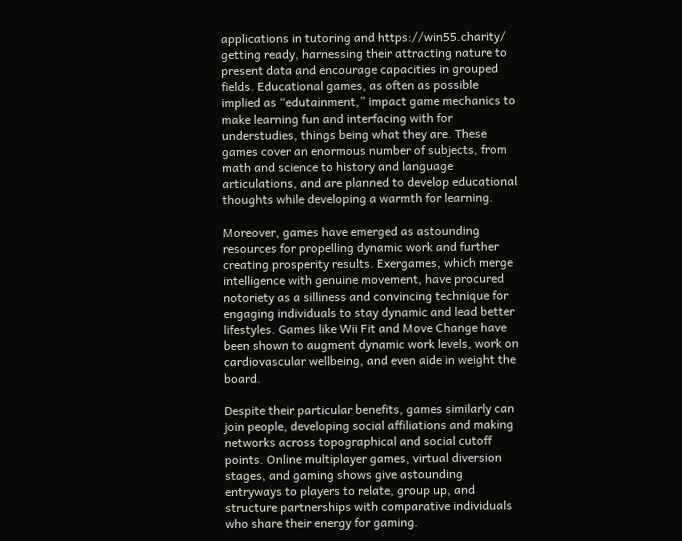applications in tutoring and https://win55.charity/ getting ready, harnessing their attracting nature to present data and encourage capacities in grouped fields. Educational games, as often as possible implied as “edutainment,” impact game mechanics to make learning fun and interfacing with for understudies, things being what they are. These games cover an enormous number of subjects, from math and science to history and language articulations, and are planned to develop educational thoughts while developing a warmth for learning.

Moreover, games have emerged as astounding resources for propelling dynamic work and further creating prosperity results. Exergames, which merge intelligence with genuine movement, have procured notoriety as a silliness and convincing technique for engaging individuals to stay dynamic and lead better lifestyles. Games like Wii Fit and Move Change have been shown to augment dynamic work levels, work on cardiovascular wellbeing, and even aide in weight the board.

Despite their particular benefits, games similarly can join people, developing social affiliations and making networks across topographical and social cutoff points. Online multiplayer games, virtual diversion stages, and gaming shows give astounding entryways to players to relate, group up, and structure partnerships with comparative individuals who share their energy for gaming.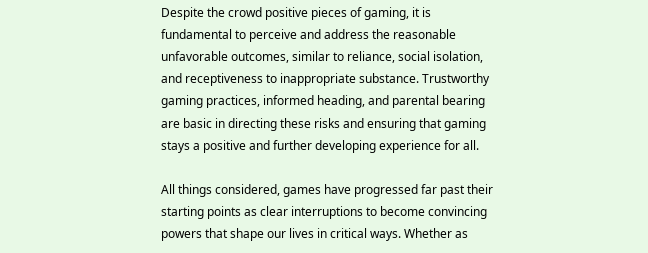Despite the crowd positive pieces of gaming, it is fundamental to perceive and address the reasonable unfavorable outcomes, similar to reliance, social isolation, and receptiveness to inappropriate substance. Trustworthy gaming practices, informed heading, and parental bearing are basic in directing these risks and ensuring that gaming stays a positive and further developing experience for all.

All things considered, games have progressed far past their starting points as clear interruptions to become convincing powers that shape our lives in critical ways. Whether as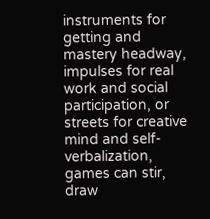instruments for getting and mastery headway, impulses for real work and social participation, or streets for creative mind and self-verbalization, games can stir, draw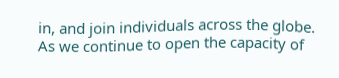in, and join individuals across the globe. As we continue to open the capacity of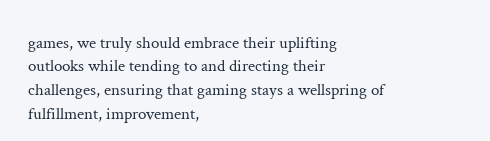games, we truly should embrace their uplifting outlooks while tending to and directing their challenges, ensuring that gaming stays a wellspring of fulfillment, improvement,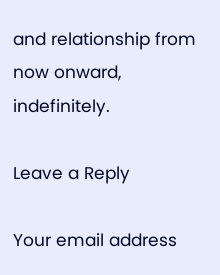and relationship from now onward, indefinitely.

Leave a Reply

Your email address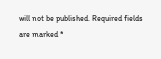will not be published. Required fields are marked *